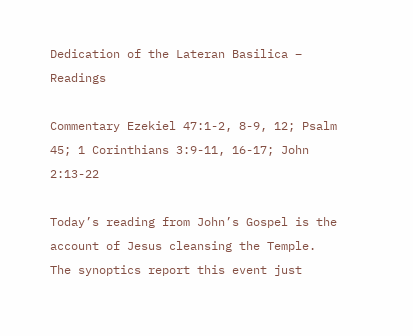Dedication of the Lateran Basilica – Readings

Commentary Ezekiel 47:1-2, 8-9, 12; Psalm 45; 1 Corinthians 3:9-11, 16-17; John 2:13-22

Today’s reading from John’s Gospel is the account of Jesus cleansing the Temple. The synoptics report this event just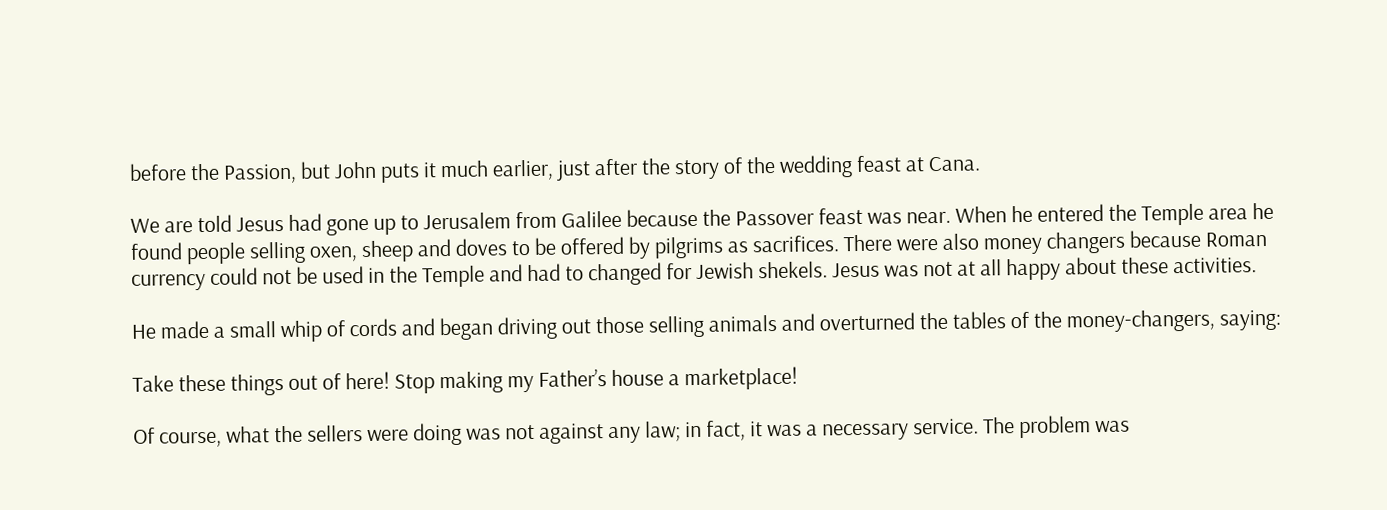before the Passion, but John puts it much earlier, just after the story of the wedding feast at Cana.

We are told Jesus had gone up to Jerusalem from Galilee because the Passover feast was near. When he entered the Temple area he found people selling oxen, sheep and doves to be offered by pilgrims as sacrifices. There were also money changers because Roman currency could not be used in the Temple and had to changed for Jewish shekels. Jesus was not at all happy about these activities.

He made a small whip of cords and began driving out those selling animals and overturned the tables of the money-changers, saying:

Take these things out of here! Stop making my Father’s house a marketplace!

Of course, what the sellers were doing was not against any law; in fact, it was a necessary service. The problem was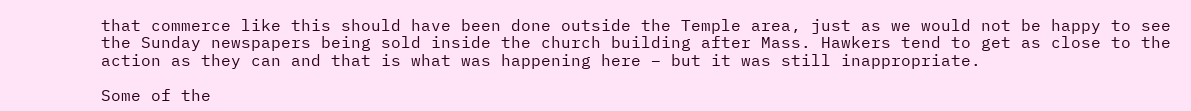that commerce like this should have been done outside the Temple area, just as we would not be happy to see the Sunday newspapers being sold inside the church building after Mass. Hawkers tend to get as close to the action as they can and that is what was happening here – but it was still inappropriate.

Some of the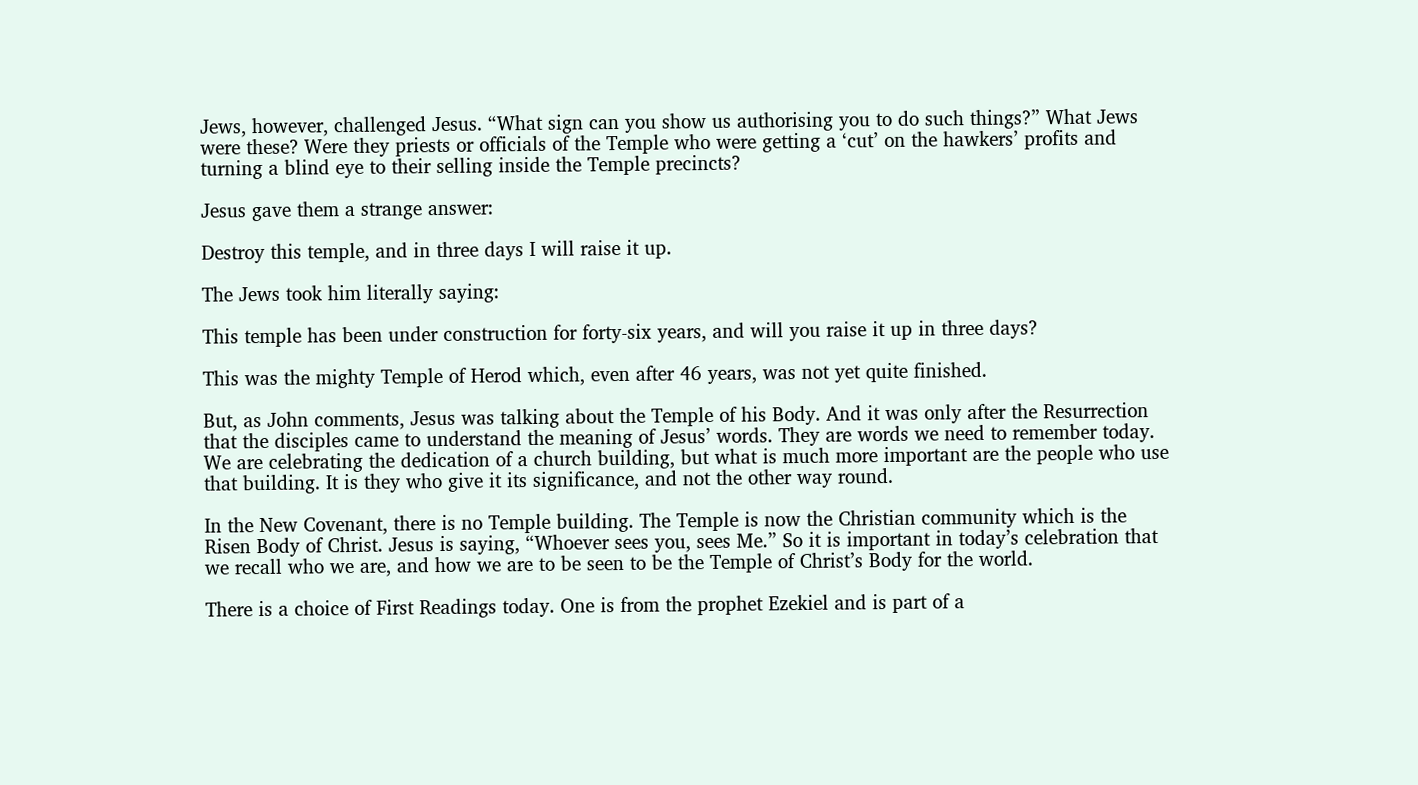Jews, however, challenged Jesus. “What sign can you show us authorising you to do such things?” What Jews were these? Were they priests or officials of the Temple who were getting a ‘cut’ on the hawkers’ profits and turning a blind eye to their selling inside the Temple precincts?

Jesus gave them a strange answer:

Destroy this temple, and in three days I will raise it up.

The Jews took him literally saying:

This temple has been under construction for forty-six years, and will you raise it up in three days?

This was the mighty Temple of Herod which, even after 46 years, was not yet quite finished.

But, as John comments, Jesus was talking about the Temple of his Body. And it was only after the Resurrection that the disciples came to understand the meaning of Jesus’ words. They are words we need to remember today. We are celebrating the dedication of a church building, but what is much more important are the people who use that building. It is they who give it its significance, and not the other way round.

In the New Covenant, there is no Temple building. The Temple is now the Christian community which is the Risen Body of Christ. Jesus is saying, “Whoever sees you, sees Me.” So it is important in today’s celebration that we recall who we are, and how we are to be seen to be the Temple of Christ’s Body for the world.

There is a choice of First Readings today. One is from the prophet Ezekiel and is part of a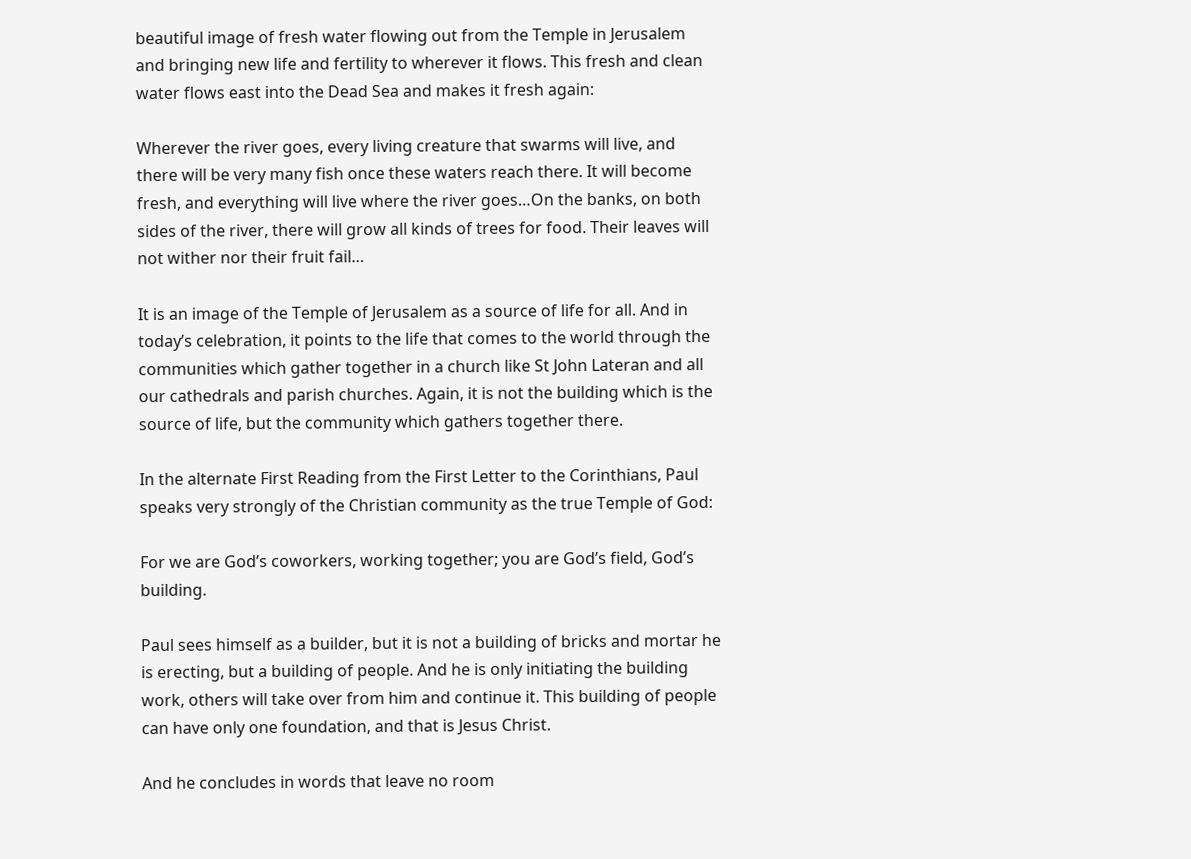beautiful image of fresh water flowing out from the Temple in Jerusalem and bringing new life and fertility to wherever it flows. This fresh and clean water flows east into the Dead Sea and makes it fresh again:

Wherever the river goes, every living creature that swarms will live, and there will be very many fish once these waters reach there. It will become fresh, and everything will live where the river goes…On the banks, on both sides of the river, there will grow all kinds of trees for food. Their leaves will not wither nor their fruit fail…

It is an image of the Temple of Jerusalem as a source of life for all. And in today’s celebration, it points to the life that comes to the world through the communities which gather together in a church like St John Lateran and all our cathedrals and parish churches. Again, it is not the building which is the source of life, but the community which gathers together there.

In the alternate First Reading from the First Letter to the Corinthians, Paul speaks very strongly of the Christian community as the true Temple of God:

For we are God’s coworkers, working together; you are God’s field, God’s building.

Paul sees himself as a builder, but it is not a building of bricks and mortar he is erecting, but a building of people. And he is only initiating the building work, others will take over from him and continue it. This building of people can have only one foundation, and that is Jesus Christ.

And he concludes in words that leave no room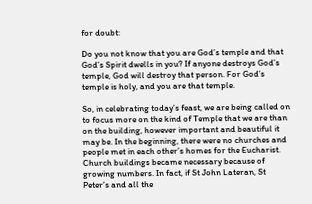for doubt:

Do you not know that you are God’s temple and that God’s Spirit dwells in you? If anyone destroys God’s temple, God will destroy that person. For God’s temple is holy, and you are that temple.

So, in celebrating today’s feast, we are being called on to focus more on the kind of Temple that we are than on the building, however important and beautiful it may be. In the beginning, there were no churches and people met in each other’s homes for the Eucharist. Church buildings became necessary because of growing numbers. In fact, if St John Lateran, St Peter’s and all the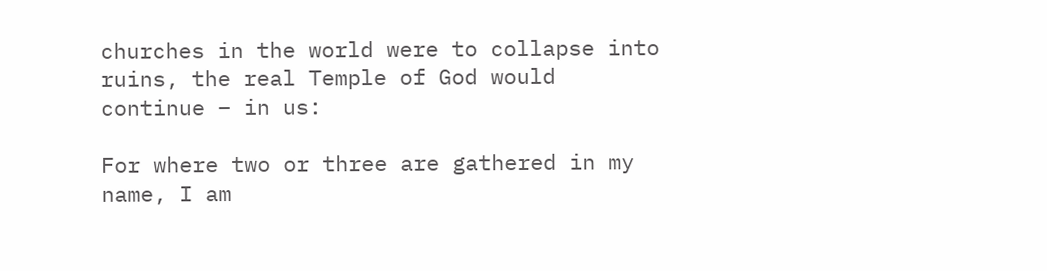churches in the world were to collapse into ruins, the real Temple of God would continue – in us:

For where two or three are gathered in my name, I am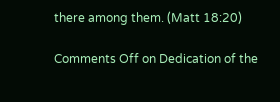there among them. (Matt 18:20)

Comments Off on Dedication of the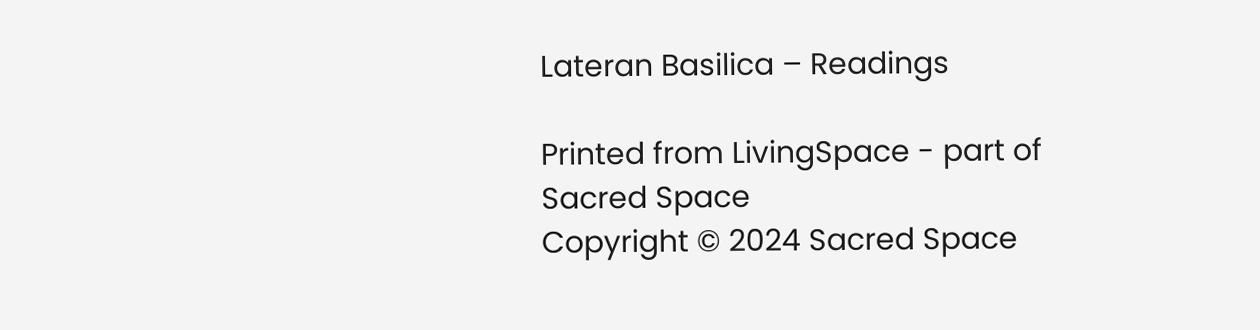Lateran Basilica – Readings

Printed from LivingSpace - part of Sacred Space
Copyright © 2024 Sacred Space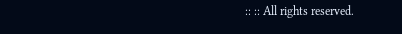:: :: All rights reserved.